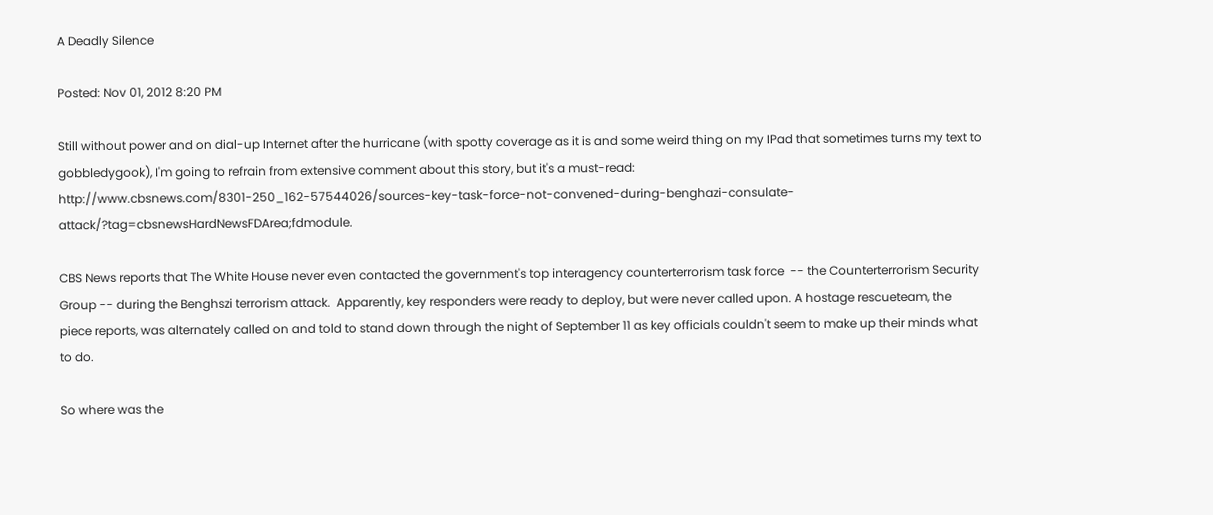A Deadly Silence

Posted: Nov 01, 2012 8:20 PM

Still without power and on dial-up Internet after the hurricane (with spotty coverage as it is and some weird thing on my IPad that sometimes turns my text to gobbledygook), I'm going to refrain from extensive comment about this story, but it's a must-read: http://www.cbsnews.com/8301-250_162-57544026/sources-key-task-force-not-convened-during-benghazi-consulate-attack/?tag=cbsnewsHardNewsFDArea;fdmodule.

CBS News reports that The White House never even contacted the government's top interagency counterterrorism task force  -- the Counterterrorism Security Group -- during the Benghszi terrorism attack.  Apparently, key responders were ready to deploy, but were never called upon. A hostage rescueteam, the piece reports, was alternately called on and told to stand down through the night of September 11 as key officials couldn't seem to make up their minds what to do.

So where was the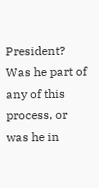President? Was he part of any of this process, or was he in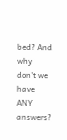bed? And why don't we have ANY answers?